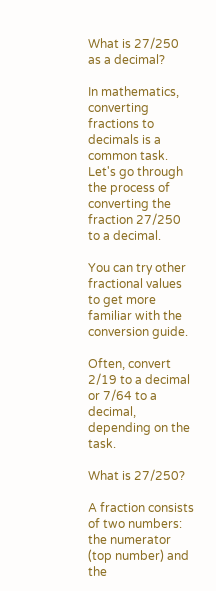What is 27/250 as a decimal?

In mathematics, converting fractions to decimals is a common task. Let's go through the process of converting the fraction 27/250 to a decimal.

You can try other fractional values to get more familiar with the conversion guide.

Often, convert 2/19 to a decimal or 7/64 to a decimal, depending on the task.

What is 27/250?

A fraction consists of two numbers: the numerator (top number) and the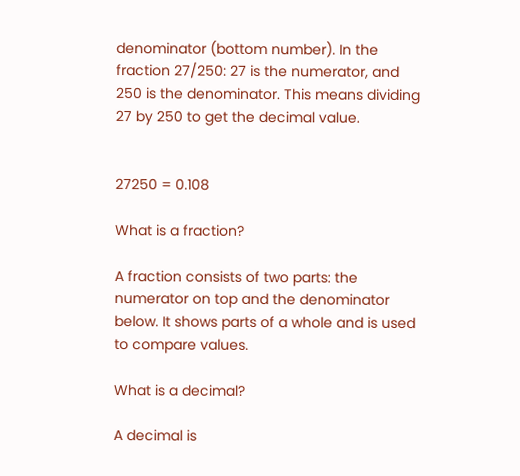denominator (bottom number). In the fraction 27/250: 27 is the numerator, and 250 is the denominator. This means dividing 27 by 250 to get the decimal value.


27250 = 0.108

What is a fraction?

A fraction consists of two parts: the numerator on top and the denominator below. It shows parts of a whole and is used to compare values.

What is a decimal?

A decimal is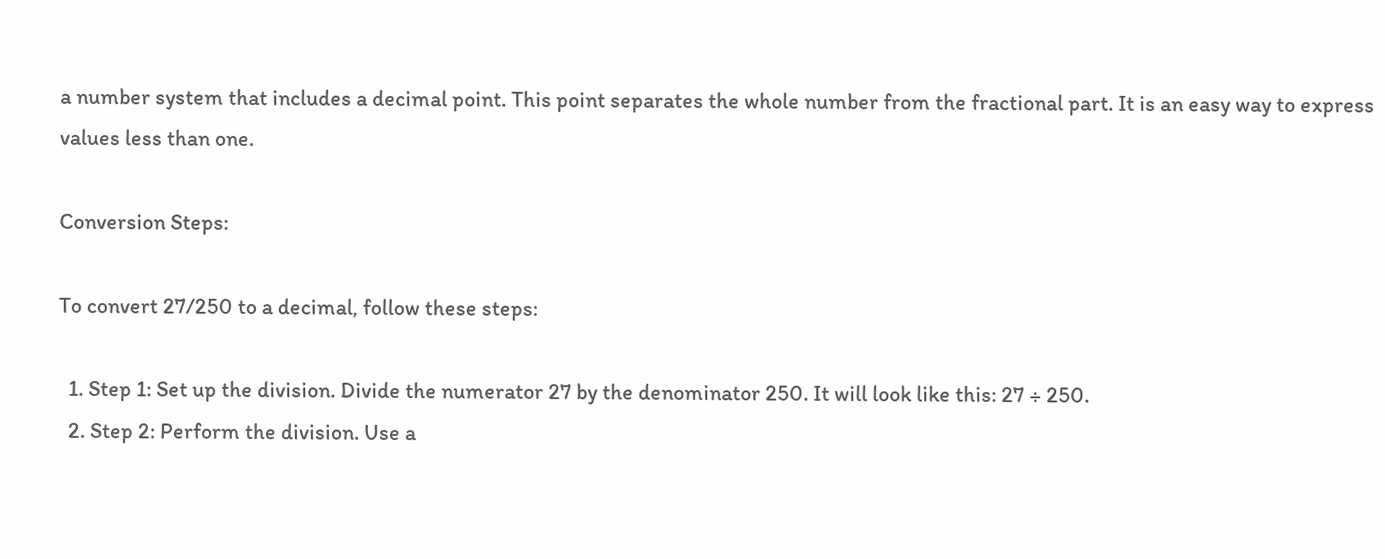a number system that includes a decimal point. This point separates the whole number from the fractional part. It is an easy way to express values less than one.

Conversion Steps:

To convert 27/250 to a decimal, follow these steps:

  1. Step 1: Set up the division. Divide the numerator 27 by the denominator 250. It will look like this: 27 ÷ 250.
  2. Step 2: Perform the division. Use a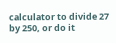calculator to divide 27 by 250, or do it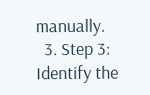manually.
  3. Step 3: Identify the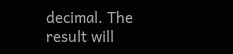decimal. The result will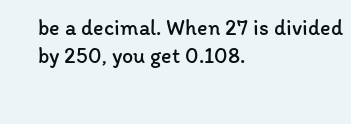be a decimal. When 27 is divided by 250, you get 0.108.